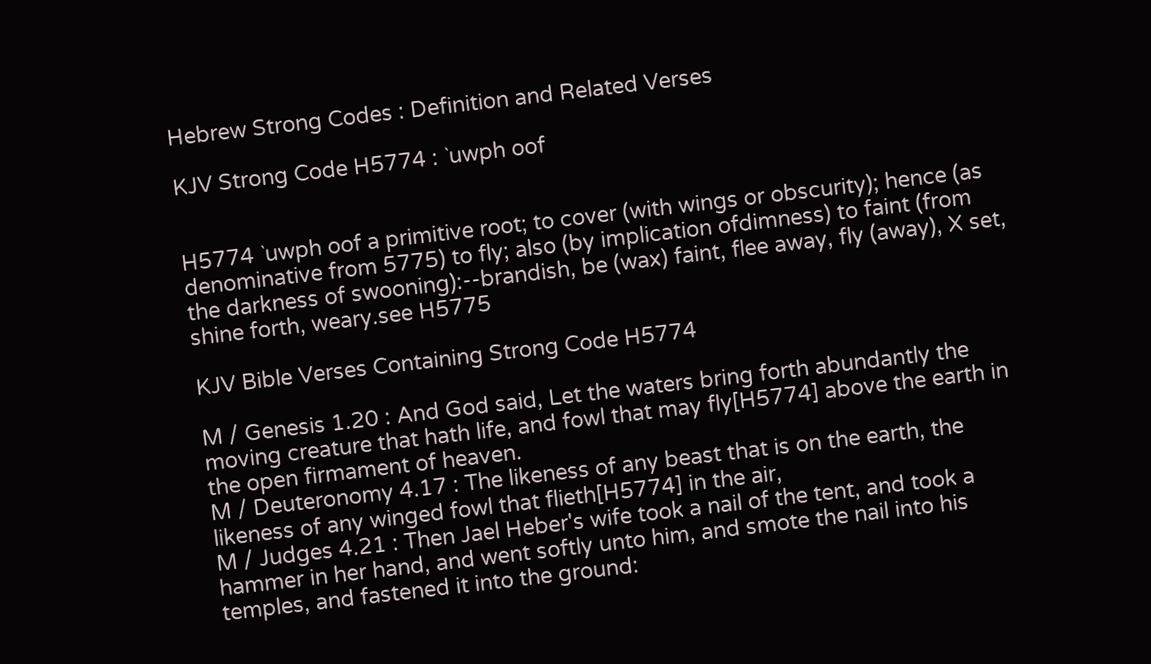Hebrew Strong Codes : Definition and Related Verses

KJV Strong Code H5774 : `uwph oof


H5774 `uwph oof a primitive root; to cover (with wings or obscurity); hence (as denominative from 5775) to fly; also (by implication ofdimness) to faint (from the darkness of swooning):--brandish, be (wax) faint, flee away, fly (away), X set, shine forth, weary.see H5775

KJV Bible Verses Containing Strong Code H5774

M / Genesis 1.20 : And God said, Let the waters bring forth abundantly the moving creature that hath life, and fowl that may fly[H5774] above the earth in the open firmament of heaven.
M / Deuteronomy 4.17 : The likeness of any beast that is on the earth, the likeness of any winged fowl that flieth[H5774] in the air,
M / Judges 4.21 : Then Jael Heber's wife took a nail of the tent, and took a hammer in her hand, and went softly unto him, and smote the nail into his temples, and fastened it into the ground: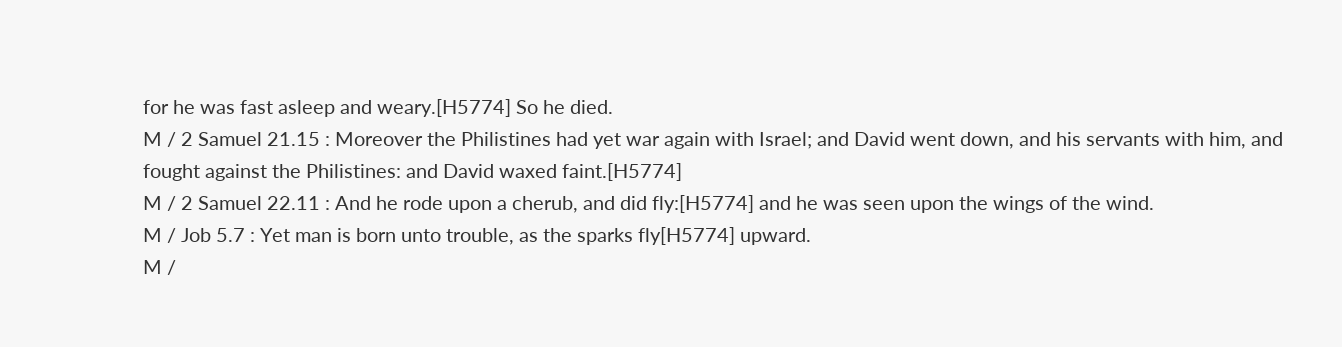for he was fast asleep and weary.[H5774] So he died.
M / 2 Samuel 21.15 : Moreover the Philistines had yet war again with Israel; and David went down, and his servants with him, and fought against the Philistines: and David waxed faint.[H5774]
M / 2 Samuel 22.11 : And he rode upon a cherub, and did fly:[H5774] and he was seen upon the wings of the wind.
M / Job 5.7 : Yet man is born unto trouble, as the sparks fly[H5774] upward.
M /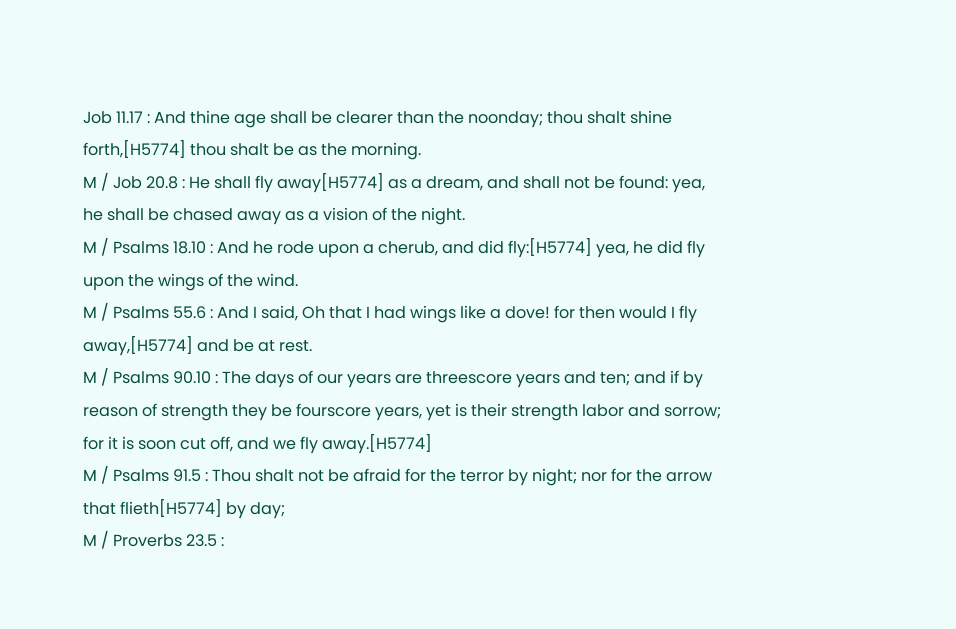Job 11.17 : And thine age shall be clearer than the noonday; thou shalt shine forth,[H5774] thou shalt be as the morning.
M / Job 20.8 : He shall fly away[H5774] as a dream, and shall not be found: yea, he shall be chased away as a vision of the night.
M / Psalms 18.10 : And he rode upon a cherub, and did fly:[H5774] yea, he did fly upon the wings of the wind.
M / Psalms 55.6 : And I said, Oh that I had wings like a dove! for then would I fly away,[H5774] and be at rest.
M / Psalms 90.10 : The days of our years are threescore years and ten; and if by reason of strength they be fourscore years, yet is their strength labor and sorrow; for it is soon cut off, and we fly away.[H5774]
M / Psalms 91.5 : Thou shalt not be afraid for the terror by night; nor for the arrow that flieth[H5774] by day;
M / Proverbs 23.5 :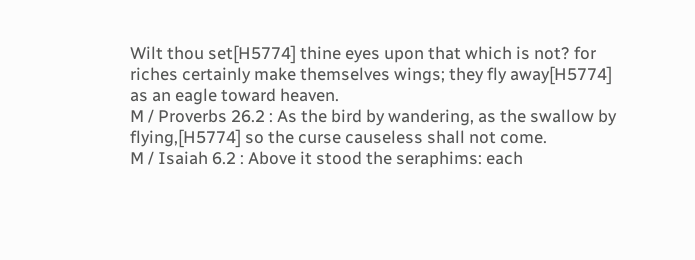Wilt thou set[H5774] thine eyes upon that which is not? for riches certainly make themselves wings; they fly away[H5774] as an eagle toward heaven.
M / Proverbs 26.2 : As the bird by wandering, as the swallow by flying,[H5774] so the curse causeless shall not come.
M / Isaiah 6.2 : Above it stood the seraphims: each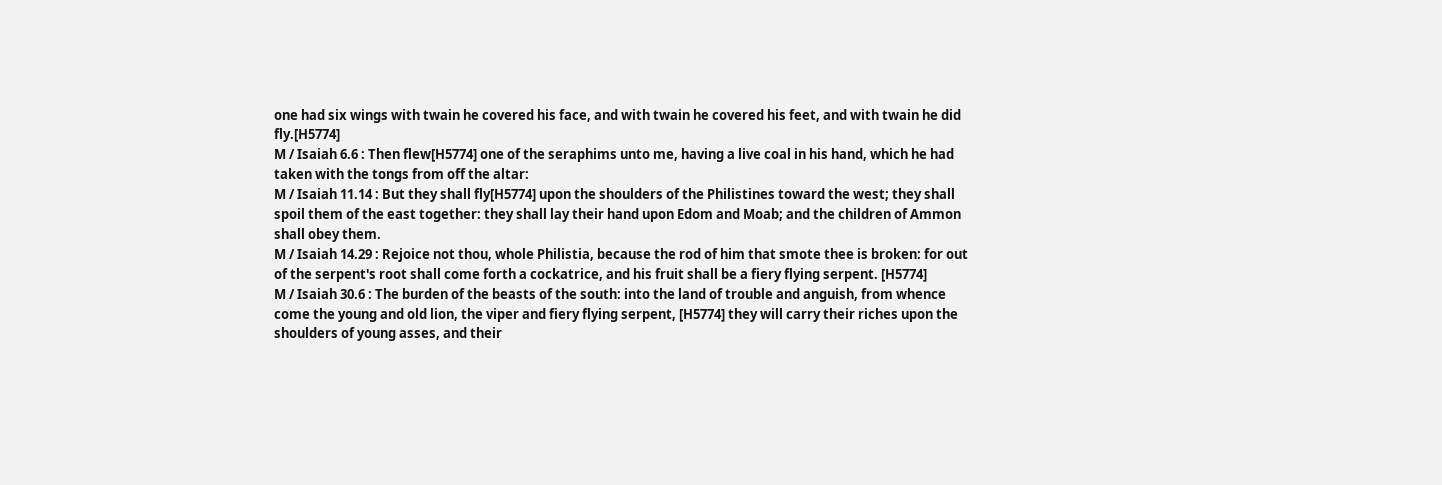one had six wings with twain he covered his face, and with twain he covered his feet, and with twain he did fly.[H5774]
M / Isaiah 6.6 : Then flew[H5774] one of the seraphims unto me, having a live coal in his hand, which he had taken with the tongs from off the altar:
M / Isaiah 11.14 : But they shall fly[H5774] upon the shoulders of the Philistines toward the west; they shall spoil them of the east together: they shall lay their hand upon Edom and Moab; and the children of Ammon shall obey them.
M / Isaiah 14.29 : Rejoice not thou, whole Philistia, because the rod of him that smote thee is broken: for out of the serpent's root shall come forth a cockatrice, and his fruit shall be a fiery flying serpent. [H5774]
M / Isaiah 30.6 : The burden of the beasts of the south: into the land of trouble and anguish, from whence come the young and old lion, the viper and fiery flying serpent, [H5774] they will carry their riches upon the shoulders of young asses, and their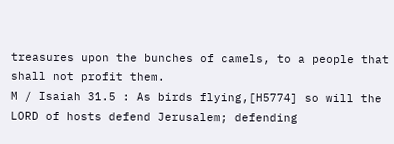treasures upon the bunches of camels, to a people that shall not profit them.
M / Isaiah 31.5 : As birds flying,[H5774] so will the LORD of hosts defend Jerusalem; defending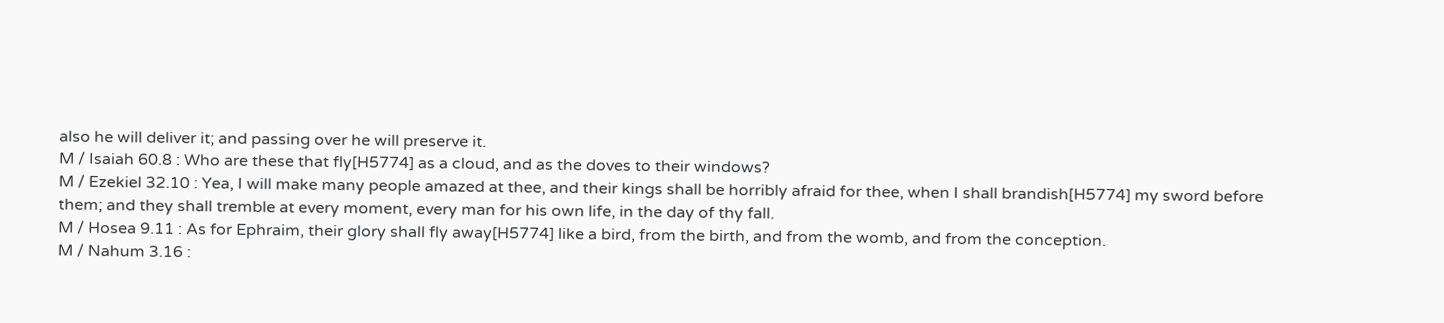also he will deliver it; and passing over he will preserve it.
M / Isaiah 60.8 : Who are these that fly[H5774] as a cloud, and as the doves to their windows?
M / Ezekiel 32.10 : Yea, I will make many people amazed at thee, and their kings shall be horribly afraid for thee, when I shall brandish[H5774] my sword before them; and they shall tremble at every moment, every man for his own life, in the day of thy fall.
M / Hosea 9.11 : As for Ephraim, their glory shall fly away[H5774] like a bird, from the birth, and from the womb, and from the conception.
M / Nahum 3.16 :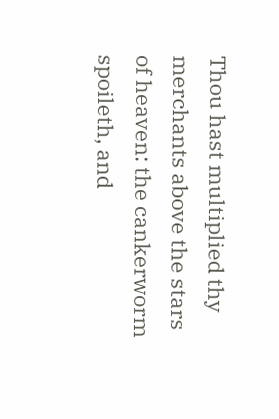Thou hast multiplied thy merchants above the stars of heaven: the cankerworm spoileth, and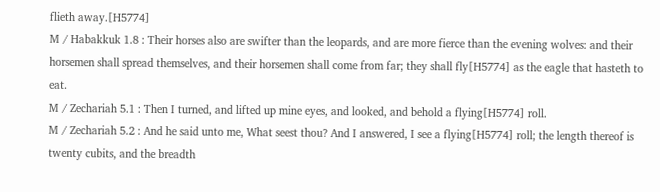flieth away.[H5774]
M / Habakkuk 1.8 : Their horses also are swifter than the leopards, and are more fierce than the evening wolves: and their horsemen shall spread themselves, and their horsemen shall come from far; they shall fly[H5774] as the eagle that hasteth to eat.
M / Zechariah 5.1 : Then I turned, and lifted up mine eyes, and looked, and behold a flying[H5774] roll.
M / Zechariah 5.2 : And he said unto me, What seest thou? And I answered, I see a flying[H5774] roll; the length thereof is twenty cubits, and the breadth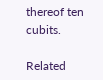thereof ten cubits.

Related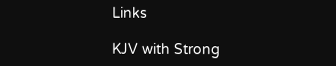Links

KJV with Strong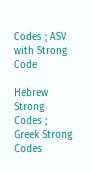Codes ; ASV with Strong Code

Hebrew Strong Codes ; Greek Strong Codes